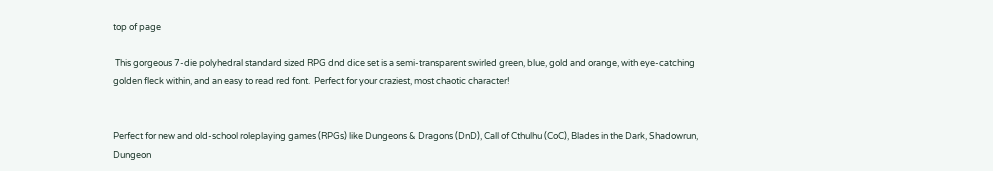top of page

 This gorgeous 7-die polyhedral standard sized RPG dnd dice set is a semi-transparent swirled green, blue, gold and orange, with eye-catching golden fleck within, and an easy to read red font.  Perfect for your craziest, most chaotic character!


Perfect for new and old-school roleplaying games (RPGs) like Dungeons & Dragons (DnD), Call of Cthulhu (CoC), Blades in the Dark, Shadowrun, Dungeon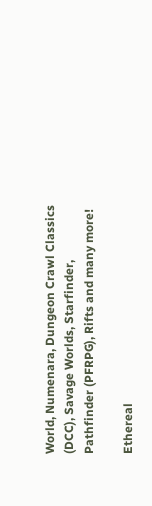World, Numenara, Dungeon Crawl Classics (DCC), Savage Worlds, Starfinder, Pathfinder (PFRPG), Rifts and many more!

Ethereal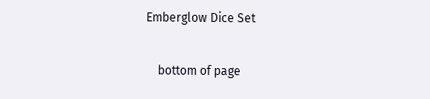Emberglow Dice Set

    bottom of page